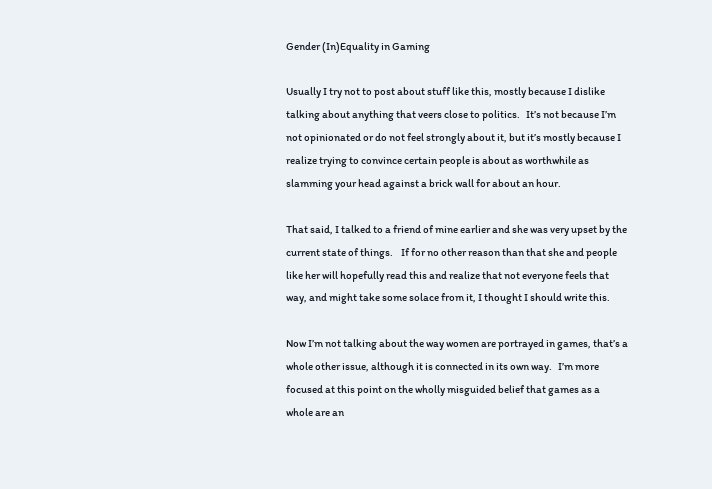Gender (In)Equality in Gaming

Usually I try not to post about stuff like this, mostly because I dislike talking about anything that veers close to politics.   It’s not because I’m not opinionated or do not feel strongly about it, but it’s mostly because I realize trying to convince certain people is about as worthwhile as slamming your head against a brick wall for about an hour.

That said, I talked to a friend of mine earlier and she was very upset by the current state of things.    If for no other reason than that she and people like her will hopefully read this and realize that not everyone feels that way, and might take some solace from it, I thought I should write this.

Now I’m not talking about the way women are portrayed in games, that’s a whole other issue, although it is connected in its own way.   I’m more focused at this point on the wholly misguided belief that games as a whole are an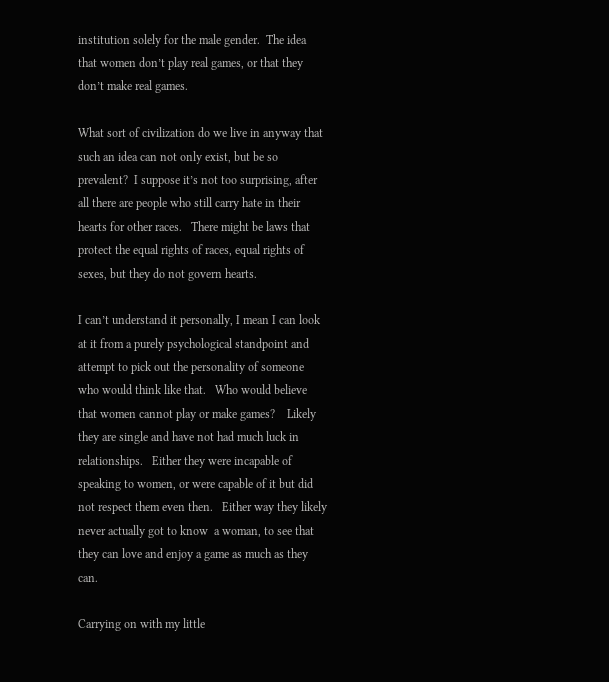institution solely for the male gender.  The idea that women don’t play real games, or that they don’t make real games.

What sort of civilization do we live in anyway that such an idea can not only exist, but be so prevalent?  I suppose it’s not too surprising, after all there are people who still carry hate in their hearts for other races.   There might be laws that protect the equal rights of races, equal rights of sexes, but they do not govern hearts.

I can’t understand it personally, I mean I can look at it from a purely psychological standpoint and attempt to pick out the personality of someone who would think like that.   Who would believe that women cannot play or make games?    Likely they are single and have not had much luck in relationships.   Either they were incapable of speaking to women, or were capable of it but did not respect them even then.   Either way they likely never actually got to know  a woman, to see that they can love and enjoy a game as much as they can.

Carrying on with my little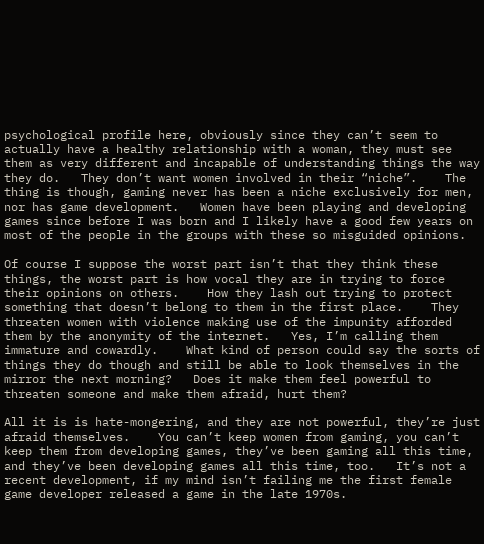psychological profile here, obviously since they can’t seem to actually have a healthy relationship with a woman, they must see them as very different and incapable of understanding things the way they do.   They don’t want women involved in their “niche”.    The thing is though, gaming never has been a niche exclusively for men, nor has game development.   Women have been playing and developing games since before I was born and I likely have a good few years on most of the people in the groups with these so misguided opinions.

Of course I suppose the worst part isn’t that they think these things, the worst part is how vocal they are in trying to force their opinions on others.    How they lash out trying to protect something that doesn’t belong to them in the first place.    They threaten women with violence making use of the impunity afforded them by the anonymity of the internet.   Yes, I’m calling them immature and cowardly.    What kind of person could say the sorts of things they do though and still be able to look themselves in the mirror the next morning?   Does it make them feel powerful to threaten someone and make them afraid, hurt them?

All it is is hate-mongering, and they are not powerful, they’re just afraid themselves.    You can’t keep women from gaming, you can’t keep them from developing games, they’ve been gaming all this time, and they’ve been developing games all this time, too.   It’s not a recent development, if my mind isn’t failing me the first female game developer released a game in the late 1970s.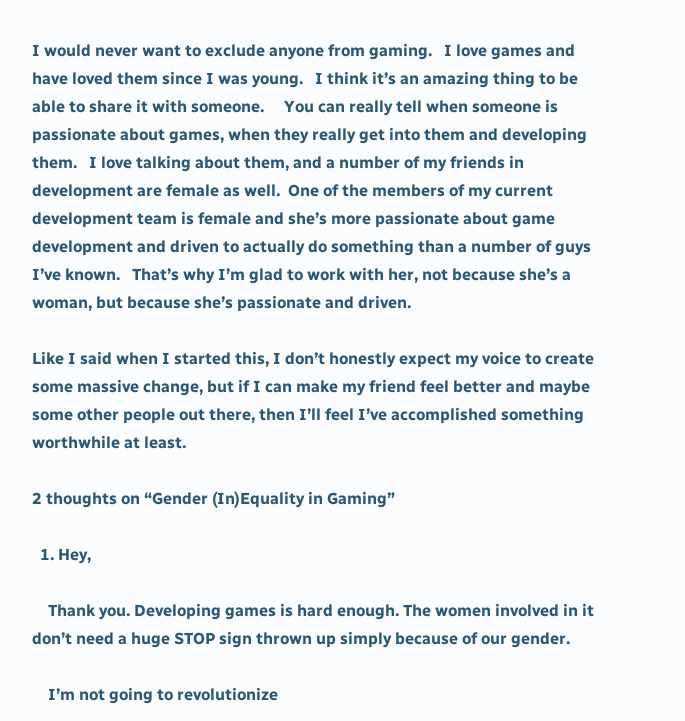I would never want to exclude anyone from gaming.   I love games and have loved them since I was young.   I think it’s an amazing thing to be able to share it with someone.     You can really tell when someone is passionate about games, when they really get into them and developing them.   I love talking about them, and a number of my friends in development are female as well.  One of the members of my current development team is female and she’s more passionate about game development and driven to actually do something than a number of guys I’ve known.   That’s why I’m glad to work with her, not because she’s a woman, but because she’s passionate and driven.

Like I said when I started this, I don’t honestly expect my voice to create some massive change, but if I can make my friend feel better and maybe some other people out there, then I’ll feel I’ve accomplished something worthwhile at least.

2 thoughts on “Gender (In)Equality in Gaming”

  1. Hey,

    Thank you. Developing games is hard enough. The women involved in it don’t need a huge STOP sign thrown up simply because of our gender.

    I’m not going to revolutionize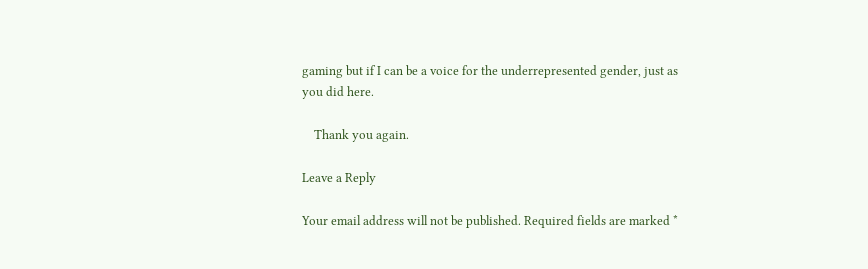gaming but if I can be a voice for the underrepresented gender, just as you did here.

    Thank you again.

Leave a Reply

Your email address will not be published. Required fields are marked *